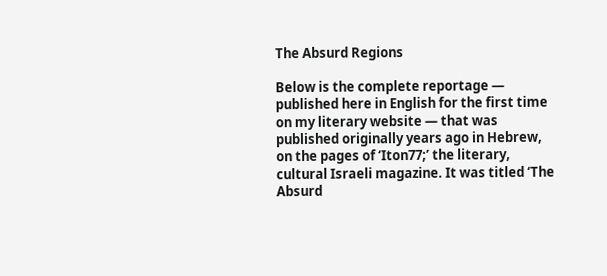The Absurd Regions

Below is the complete reportage — published here in English for the first time on my literary website — that was published originally years ago in Hebrew, on the pages of ‘Iton77;’ the literary, cultural Israeli magazine. It was titled ‘The Absurd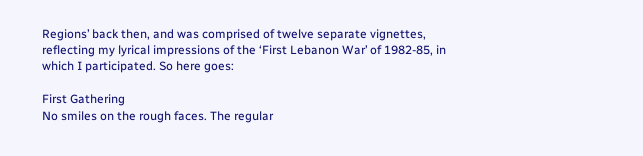Regions’ back then, and was comprised of twelve separate vignettes, reflecting my lyrical impressions of the ‘First Lebanon War’ of 1982-85, in which I participated. So here goes:

First Gathering
No smiles on the rough faces. The regular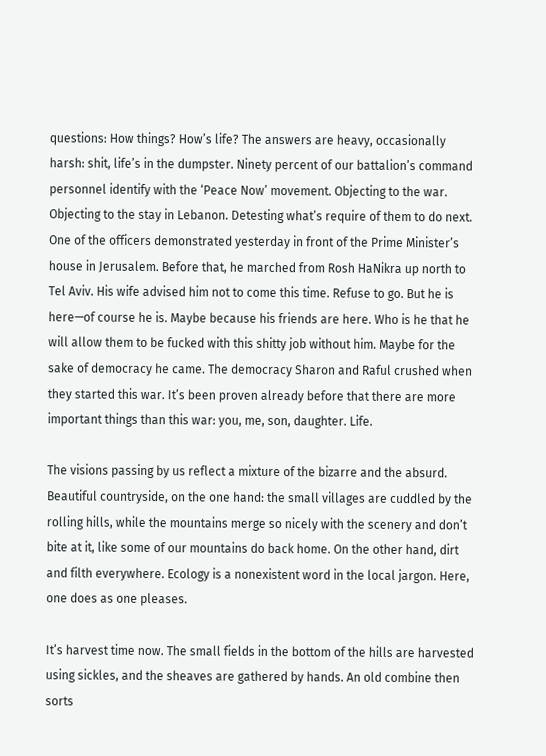questions: How things? How’s life? The answers are heavy, occasionally harsh: shit, life’s in the dumpster. Ninety percent of our battalion’s command personnel identify with the ‘Peace Now’ movement. Objecting to the war. Objecting to the stay in Lebanon. Detesting what’s require of them to do next. One of the officers demonstrated yesterday in front of the Prime Minister’s house in Jerusalem. Before that, he marched from Rosh HaNikra up north to Tel Aviv. His wife advised him not to come this time. Refuse to go. But he is here—of course he is. Maybe because his friends are here. Who is he that he will allow them to be fucked with this shitty job without him. Maybe for the sake of democracy he came. The democracy Sharon and Raful crushed when they started this war. It’s been proven already before that there are more important things than this war: you, me, son, daughter. Life.

The visions passing by us reflect a mixture of the bizarre and the absurd. Beautiful countryside, on the one hand: the small villages are cuddled by the rolling hills, while the mountains merge so nicely with the scenery and don’t bite at it, like some of our mountains do back home. On the other hand, dirt and filth everywhere. Ecology is a nonexistent word in the local jargon. Here, one does as one pleases.

It’s harvest time now. The small fields in the bottom of the hills are harvested using sickles, and the sheaves are gathered by hands. An old combine then sorts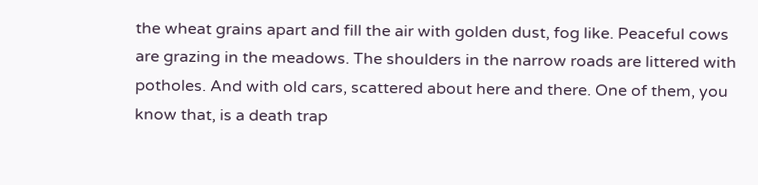the wheat grains apart and fill the air with golden dust, fog like. Peaceful cows are grazing in the meadows. The shoulders in the narrow roads are littered with potholes. And with old cars, scattered about here and there. One of them, you know that, is a death trap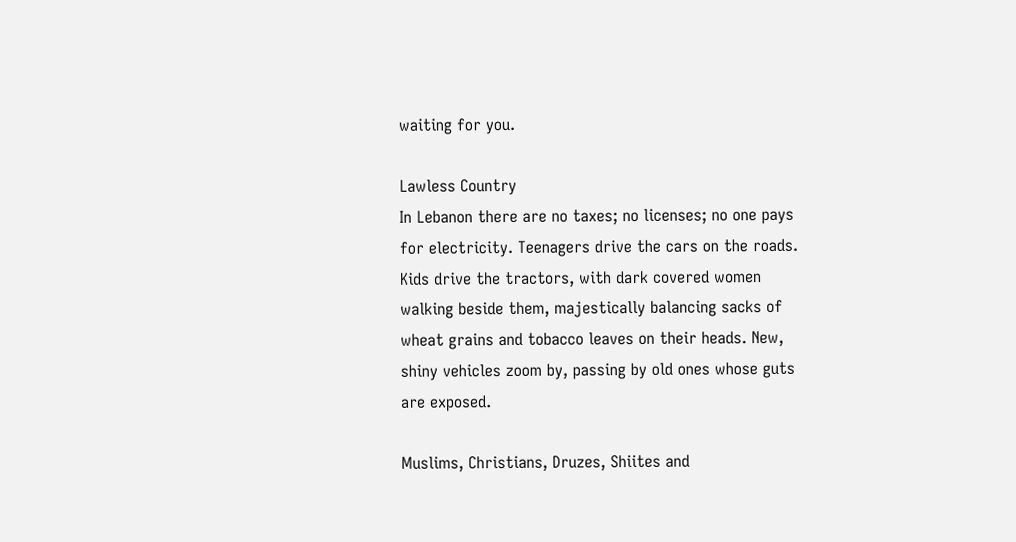waiting for you.

Lawless Country
In Lebanon there are no taxes; no licenses; no one pays for electricity. Teenagers drive the cars on the roads. Kids drive the tractors, with dark covered women walking beside them, majestically balancing sacks of wheat grains and tobacco leaves on their heads. New, shiny vehicles zoom by, passing by old ones whose guts are exposed.

Muslims, Christians, Druzes, Shiites and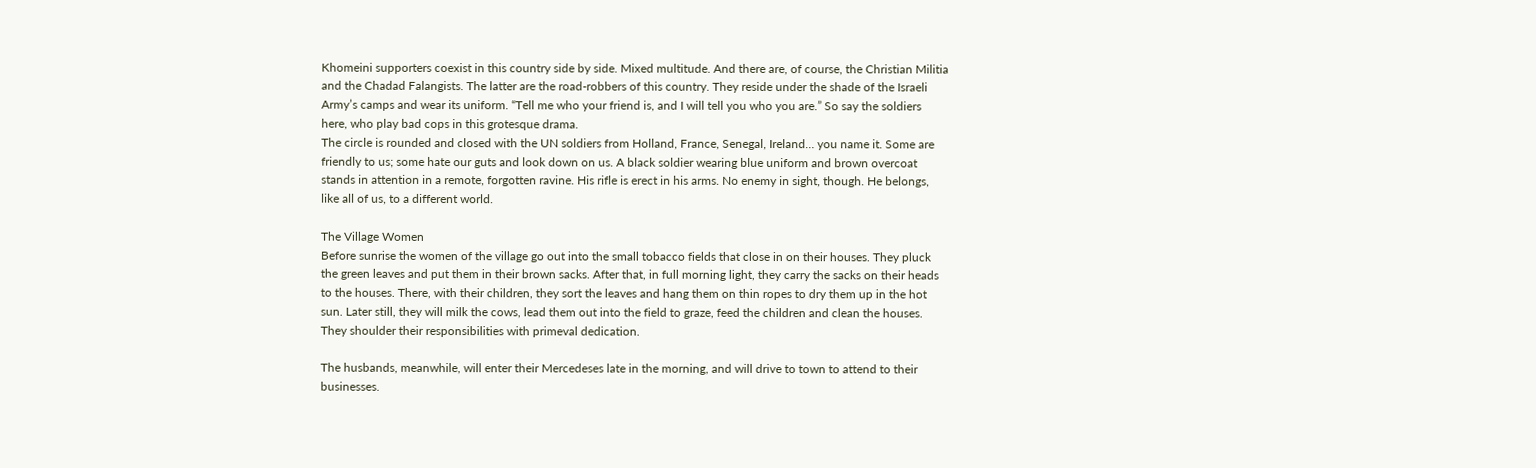Khomeini supporters coexist in this country side by side. Mixed multitude. And there are, of course, the Christian Militia and the Chadad Falangists. The latter are the road-robbers of this country. They reside under the shade of the Israeli Army’s camps and wear its uniform. “Tell me who your friend is, and I will tell you who you are.” So say the soldiers here, who play bad cops in this grotesque drama.
The circle is rounded and closed with the UN soldiers from Holland, France, Senegal, Ireland… you name it. Some are friendly to us; some hate our guts and look down on us. A black soldier wearing blue uniform and brown overcoat stands in attention in a remote, forgotten ravine. His rifle is erect in his arms. No enemy in sight, though. He belongs, like all of us, to a different world.

The Village Women
Before sunrise the women of the village go out into the small tobacco fields that close in on their houses. They pluck the green leaves and put them in their brown sacks. After that, in full morning light, they carry the sacks on their heads to the houses. There, with their children, they sort the leaves and hang them on thin ropes to dry them up in the hot sun. Later still, they will milk the cows, lead them out into the field to graze, feed the children and clean the houses. They shoulder their responsibilities with primeval dedication.

The husbands, meanwhile, will enter their Mercedeses late in the morning, and will drive to town to attend to their businesses.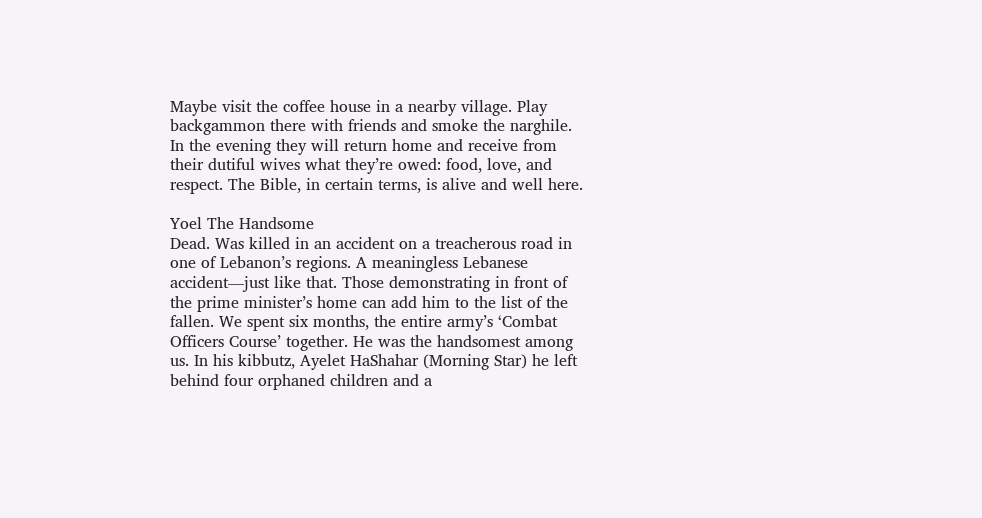Maybe visit the coffee house in a nearby village. Play backgammon there with friends and smoke the narghile. In the evening they will return home and receive from their dutiful wives what they’re owed: food, love, and respect. The Bible, in certain terms, is alive and well here.

Yoel The Handsome
Dead. Was killed in an accident on a treacherous road in one of Lebanon’s regions. A meaningless Lebanese accident—just like that. Those demonstrating in front of the prime minister’s home can add him to the list of the fallen. We spent six months, the entire army’s ‘Combat Officers Course’ together. He was the handsomest among us. In his kibbutz, Ayelet HaShahar (Morning Star) he left behind four orphaned children and a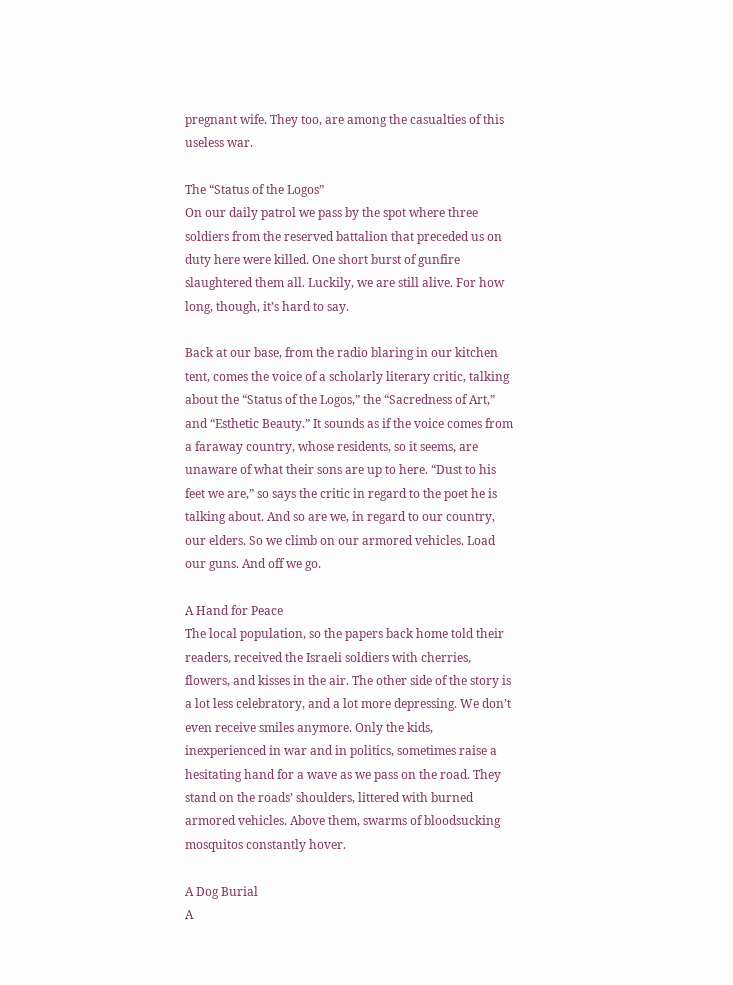pregnant wife. They too, are among the casualties of this useless war.

The “Status of the Logos”
On our daily patrol we pass by the spot where three soldiers from the reserved battalion that preceded us on duty here were killed. One short burst of gunfire slaughtered them all. Luckily, we are still alive. For how long, though, it’s hard to say.

Back at our base, from the radio blaring in our kitchen tent, comes the voice of a scholarly literary critic, talking about the “Status of the Logos,” the “Sacredness of Art,” and “Esthetic Beauty.” It sounds as if the voice comes from a faraway country, whose residents, so it seems, are unaware of what their sons are up to here. “Dust to his feet we are,” so says the critic in regard to the poet he is talking about. And so are we, in regard to our country, our elders. So we climb on our armored vehicles. Load our guns. And off we go.

A Hand for Peace
The local population, so the papers back home told their readers, received the Israeli soldiers with cherries, flowers, and kisses in the air. The other side of the story is a lot less celebratory, and a lot more depressing. We don’t even receive smiles anymore. Only the kids, inexperienced in war and in politics, sometimes raise a hesitating hand for a wave as we pass on the road. They stand on the roads’ shoulders, littered with burned armored vehicles. Above them, swarms of bloodsucking mosquitos constantly hover.

A Dog Burial
A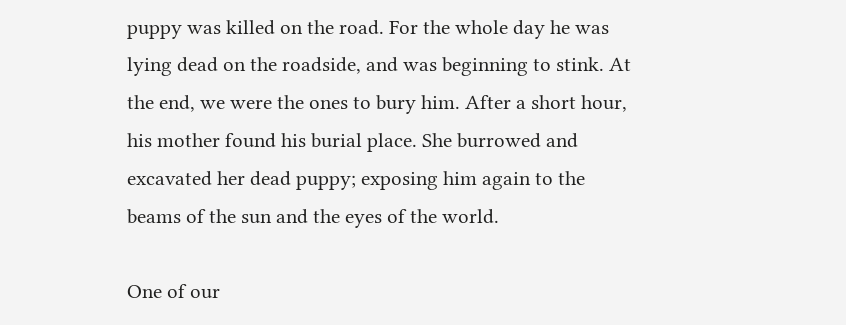puppy was killed on the road. For the whole day he was lying dead on the roadside, and was beginning to stink. At the end, we were the ones to bury him. After a short hour, his mother found his burial place. She burrowed and excavated her dead puppy; exposing him again to the beams of the sun and the eyes of the world.

One of our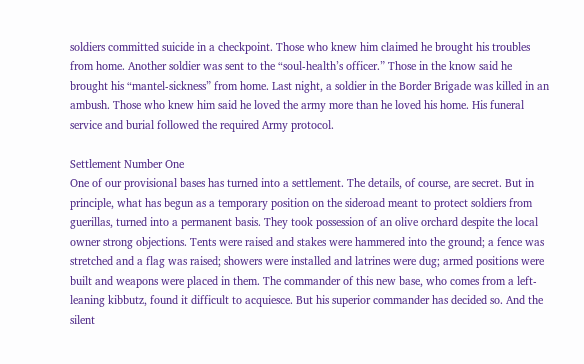soldiers committed suicide in a checkpoint. Those who knew him claimed he brought his troubles from home. Another soldier was sent to the “soul-health’s officer.” Those in the know said he brought his “mantel-sickness” from home. Last night, a soldier in the Border Brigade was killed in an ambush. Those who knew him said he loved the army more than he loved his home. His funeral service and burial followed the required Army protocol.

Settlement Number One
One of our provisional bases has turned into a settlement. The details, of course, are secret. But in principle, what has begun as a temporary position on the sideroad meant to protect soldiers from guerillas, turned into a permanent basis. They took possession of an olive orchard despite the local owner strong objections. Tents were raised and stakes were hammered into the ground; a fence was stretched and a flag was raised; showers were installed and latrines were dug; armed positions were built and weapons were placed in them. The commander of this new base, who comes from a left-leaning kibbutz, found it difficult to acquiesce. But his superior commander has decided so. And the silent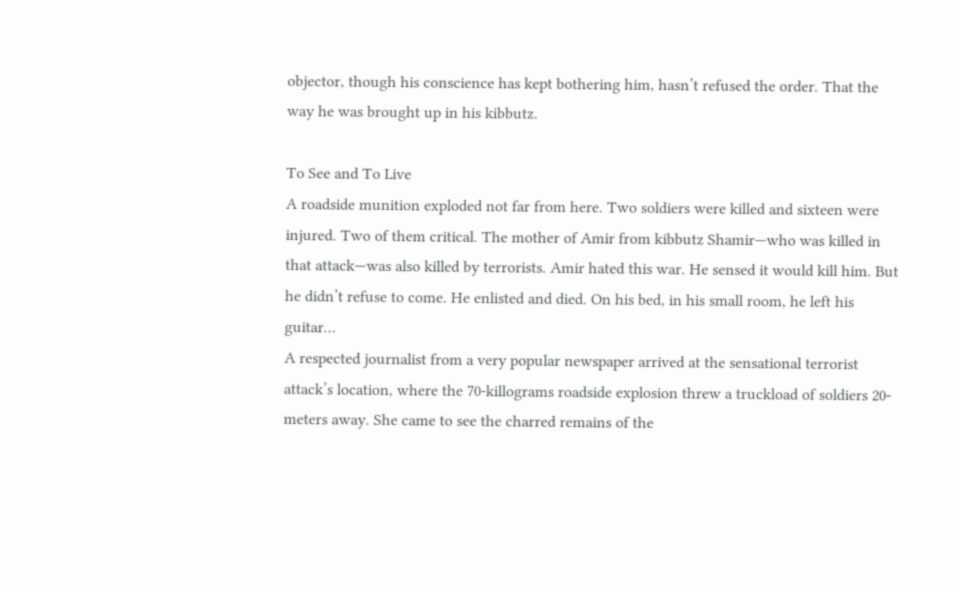objector, though his conscience has kept bothering him, hasn’t refused the order. That the way he was brought up in his kibbutz.

To See and To Live
A roadside munition exploded not far from here. Two soldiers were killed and sixteen were injured. Two of them critical. The mother of Amir from kibbutz Shamir—who was killed in that attack—was also killed by terrorists. Amir hated this war. He sensed it would kill him. But he didn’t refuse to come. He enlisted and died. On his bed, in his small room, he left his guitar…
A respected journalist from a very popular newspaper arrived at the sensational terrorist attack’s location, where the 70-killograms roadside explosion threw a truckload of soldiers 20-meters away. She came to see the charred remains of the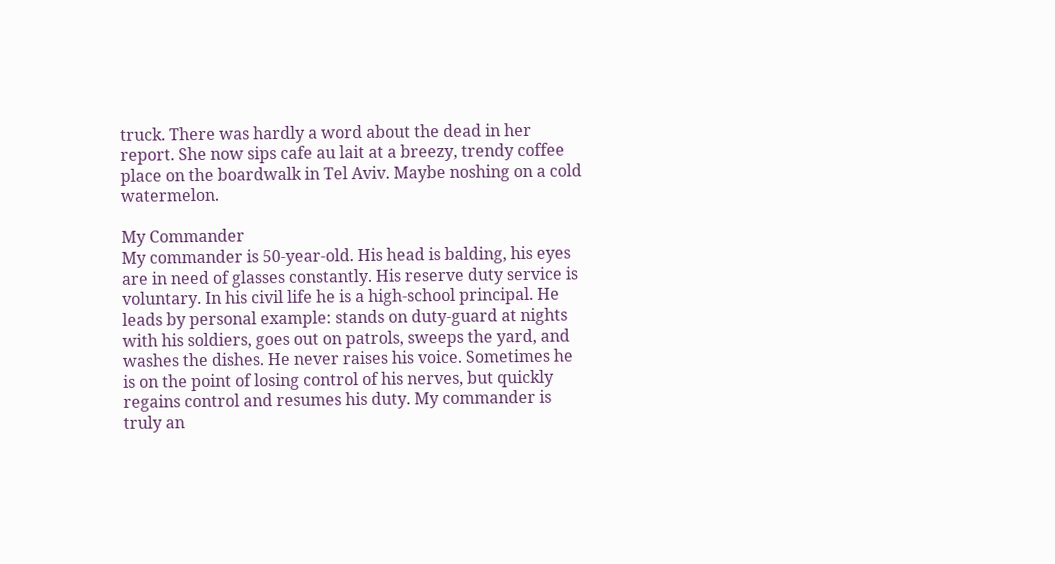truck. There was hardly a word about the dead in her report. She now sips cafe au lait at a breezy, trendy coffee place on the boardwalk in Tel Aviv. Maybe noshing on a cold watermelon.

My Commander
My commander is 50-year-old. His head is balding, his eyes are in need of glasses constantly. His reserve duty service is voluntary. In his civil life he is a high-school principal. He leads by personal example: stands on duty-guard at nights with his soldiers, goes out on patrols, sweeps the yard, and washes the dishes. He never raises his voice. Sometimes he is on the point of losing control of his nerves, but quickly regains control and resumes his duty. My commander is truly an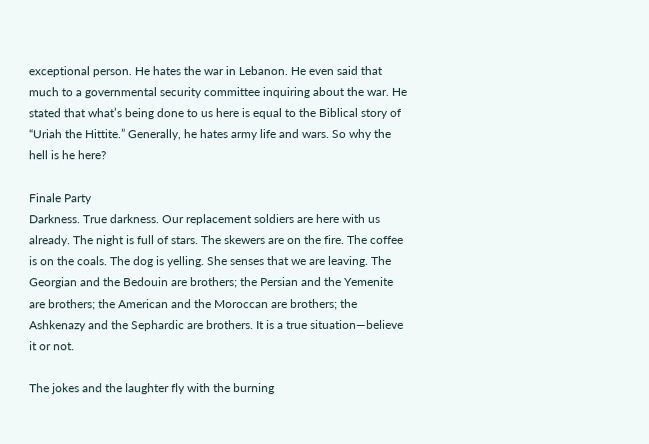exceptional person. He hates the war in Lebanon. He even said that much to a governmental security committee inquiring about the war. He stated that what’s being done to us here is equal to the Biblical story of “Uriah the Hittite.” Generally, he hates army life and wars. So why the hell is he here?

Finale Party
Darkness. True darkness. Our replacement soldiers are here with us already. The night is full of stars. The skewers are on the fire. The coffee is on the coals. The dog is yelling. She senses that we are leaving. The Georgian and the Bedouin are brothers; the Persian and the Yemenite are brothers; the American and the Moroccan are brothers; the Ashkenazy and the Sephardic are brothers. It is a true situation—believe it or not.

The jokes and the laughter fly with the burning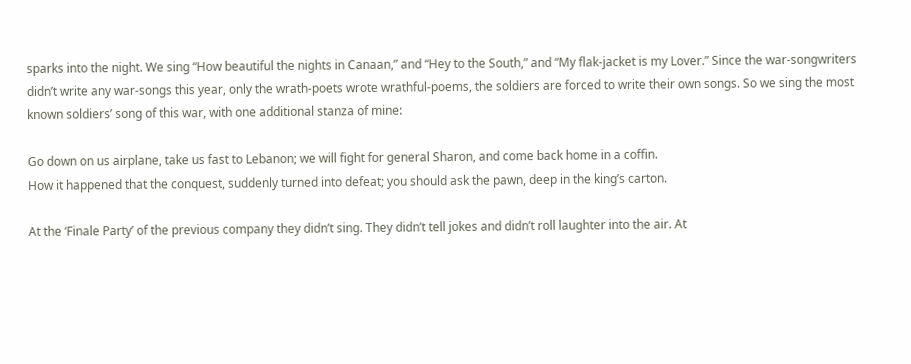sparks into the night. We sing “How beautiful the nights in Canaan,” and “Hey to the South,” and “My flak-jacket is my Lover.” Since the war-songwriters didn’t write any war-songs this year, only the wrath-poets wrote wrathful-poems, the soldiers are forced to write their own songs. So we sing the most known soldiers’ song of this war, with one additional stanza of mine:

Go down on us airplane, take us fast to Lebanon; we will fight for general Sharon, and come back home in a coffin.
How it happened that the conquest, suddenly turned into defeat; you should ask the pawn, deep in the king’s carton.

At the ‘Finale Party’ of the previous company they didn’t sing. They didn’t tell jokes and didn’t roll laughter into the air. At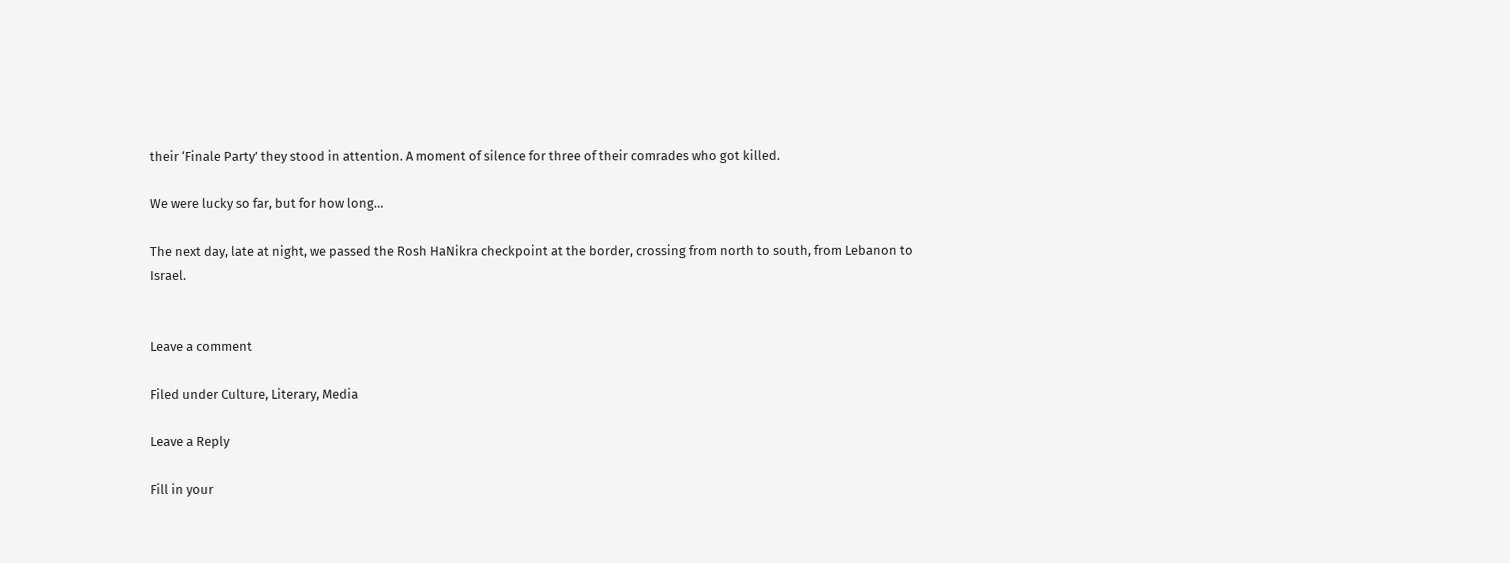their ‘Finale Party’ they stood in attention. A moment of silence for three of their comrades who got killed.

We were lucky so far, but for how long…

The next day, late at night, we passed the Rosh HaNikra checkpoint at the border, crossing from north to south, from Lebanon to Israel.


Leave a comment

Filed under Culture, Literary, Media

Leave a Reply

Fill in your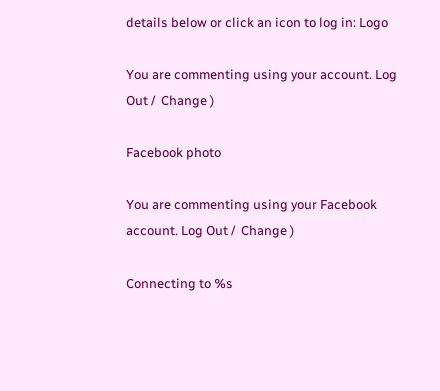details below or click an icon to log in: Logo

You are commenting using your account. Log Out /  Change )

Facebook photo

You are commenting using your Facebook account. Log Out /  Change )

Connecting to %s